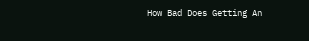How Bad Does Getting An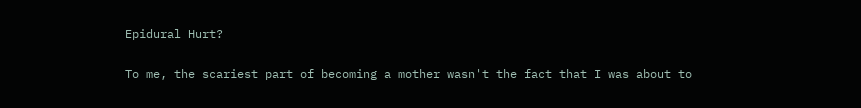Epidural Hurt?

To me, the scariest part of becoming a mother wasn't the fact that I was about to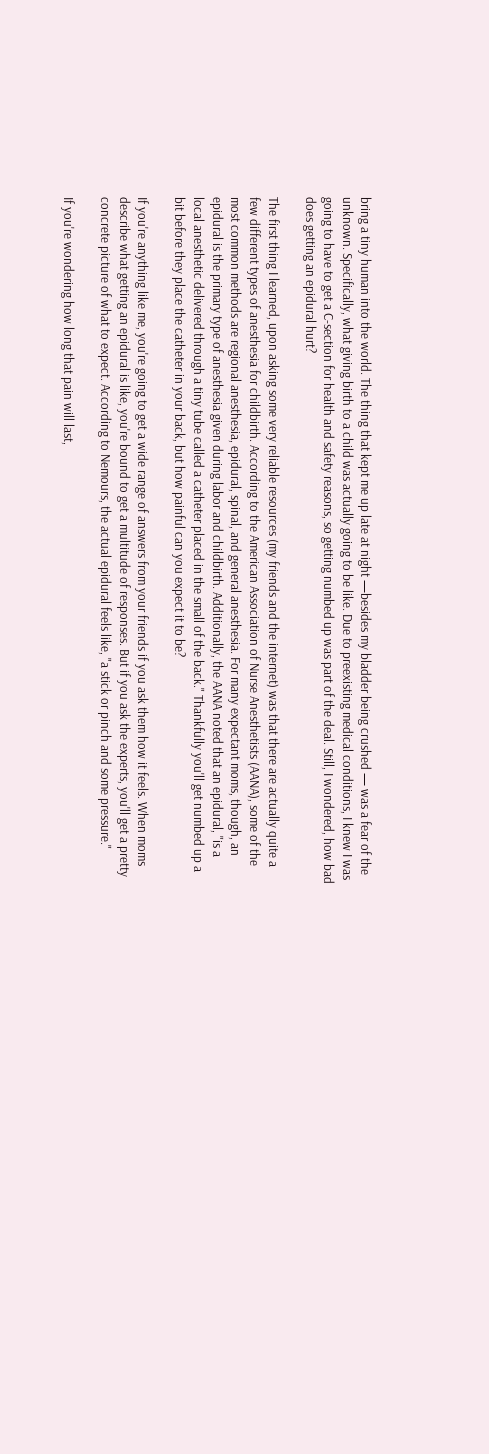bring a tiny human into the world. The thing that kept me up late at night —besides my bladder being crushed — was a fear of the unknown. Specifically, what giving birth to a child was actually going to be like. Due to preexisting medical conditions, I knew I was going to have to get a C-section for health and safety reasons, so getting numbed up was part of the deal. Still, I wondered, how bad does getting an epidural hurt?

The first thing I learned, upon asking some very reliable resources (my friends and the internet) was that there are actually quite a few different types of anesthesia for childbirth. According to the American Association of Nurse Anesthetists (AANA), some of the most common methods are regional anesthesia, epidural, spinal, and general anesthesia. For many expectant moms, though, an epidural is the primary type of anesthesia given during labor and childbirth. Additionally, the AANA noted that an epidural, "is a local anesthetic delivered through a tiny tube called a catheter placed in the small of the back." Thankfully you'll get numbed up a bit before they place the catheter in your back, but how painful can you expect it to be?

If you're anything like me, you're going to get a wide range of answers from your friends if you ask them how it feels. When moms describe what getting an epidural is like, you're bound to get a multitude of responses. But if you ask the experts, you'll get a pretty concrete picture of what to expect. According to Nemours, the actual epidural feels like, "a stick or pinch and some pressure."

If you're wondering how long that pain will last,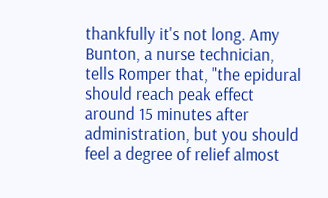thankfully it's not long. Amy Bunton, a nurse technician, tells Romper that, "the epidural should reach peak effect around 15 minutes after administration, but you should feel a degree of relief almost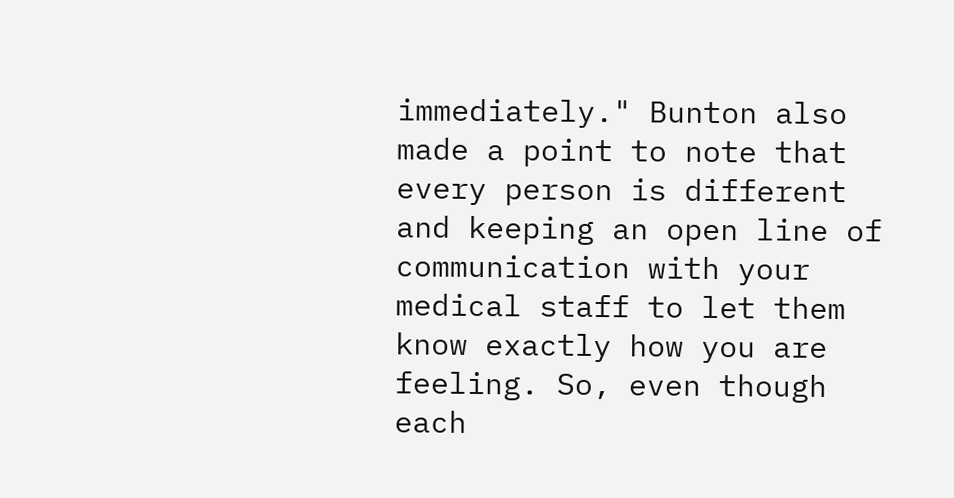immediately." Bunton also made a point to note that every person is different and keeping an open line of communication with your medical staff to let them know exactly how you are feeling. So, even though each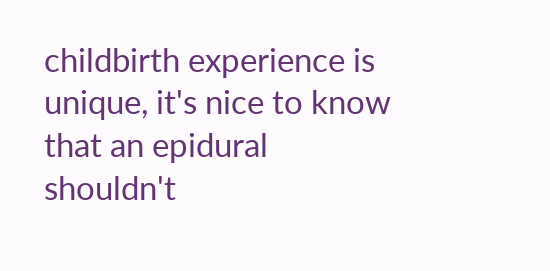childbirth experience is unique, it's nice to know that an epidural shouldn't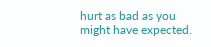hurt as bad as you might have expected.